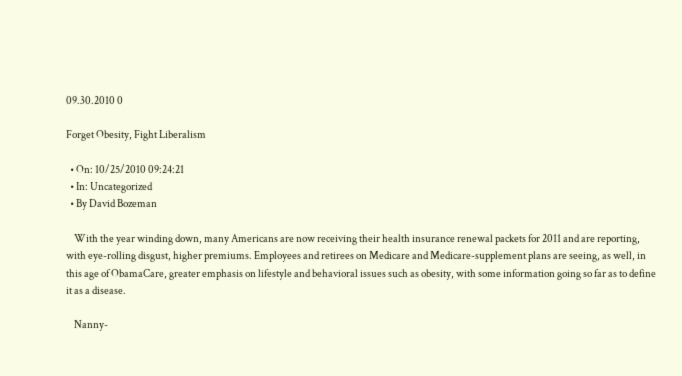09.30.2010 0

Forget Obesity, Fight Liberalism

  • On: 10/25/2010 09:24:21
  • In: Uncategorized
  • By David Bozeman

    With the year winding down, many Americans are now receiving their health insurance renewal packets for 2011 and are reporting, with eye-rolling disgust, higher premiums. Employees and retirees on Medicare and Medicare-supplement plans are seeing, as well, in this age of ObamaCare, greater emphasis on lifestyle and behavioral issues such as obesity, with some information going so far as to define it as a disease.

    Nanny-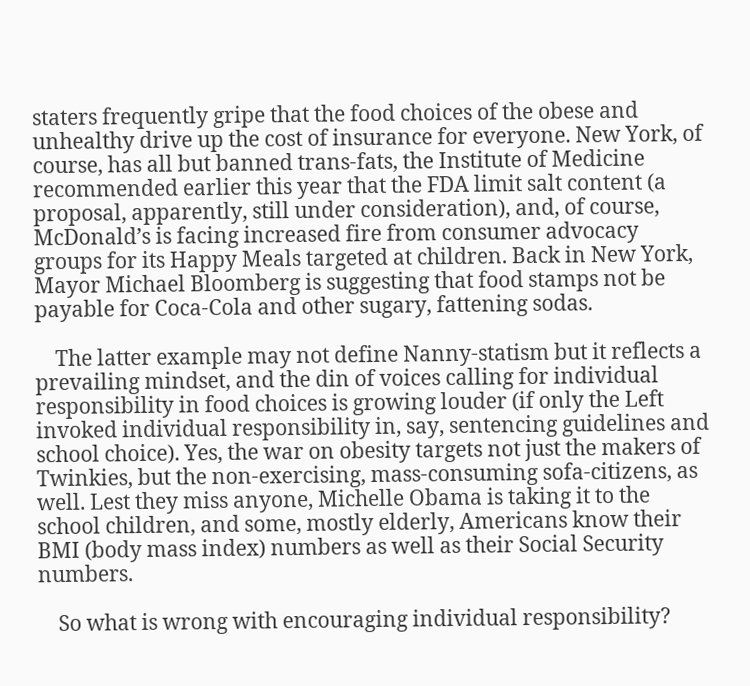staters frequently gripe that the food choices of the obese and unhealthy drive up the cost of insurance for everyone. New York, of course, has all but banned trans-fats, the Institute of Medicine recommended earlier this year that the FDA limit salt content (a proposal, apparently, still under consideration), and, of course, McDonald’s is facing increased fire from consumer advocacy groups for its Happy Meals targeted at children. Back in New York, Mayor Michael Bloomberg is suggesting that food stamps not be payable for Coca-Cola and other sugary, fattening sodas.

    The latter example may not define Nanny-statism but it reflects a prevailing mindset, and the din of voices calling for individual responsibility in food choices is growing louder (if only the Left invoked individual responsibility in, say, sentencing guidelines and school choice). Yes, the war on obesity targets not just the makers of Twinkies, but the non-exercising, mass-consuming sofa-citizens, as well. Lest they miss anyone, Michelle Obama is taking it to the school children, and some, mostly elderly, Americans know their BMI (body mass index) numbers as well as their Social Security numbers.

    So what is wrong with encouraging individual responsibility?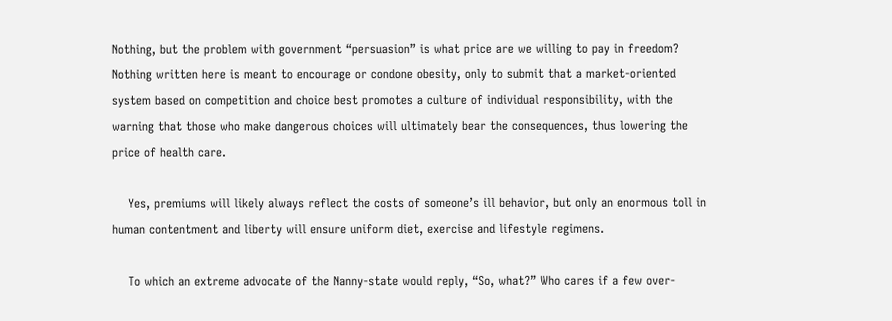Nothing, but the problem with government “persuasion” is what price are we willing to pay in freedom? Nothing written here is meant to encourage or condone obesity, only to submit that a market-oriented system based on competition and choice best promotes a culture of individual responsibility, with the warning that those who make dangerous choices will ultimately bear the consequences, thus lowering the price of health care.

    Yes, premiums will likely always reflect the costs of someone’s ill behavior, but only an enormous toll in human contentment and liberty will ensure uniform diet, exercise and lifestyle regimens.

    To which an extreme advocate of the Nanny-state would reply, “So, what?” Who cares if a few over-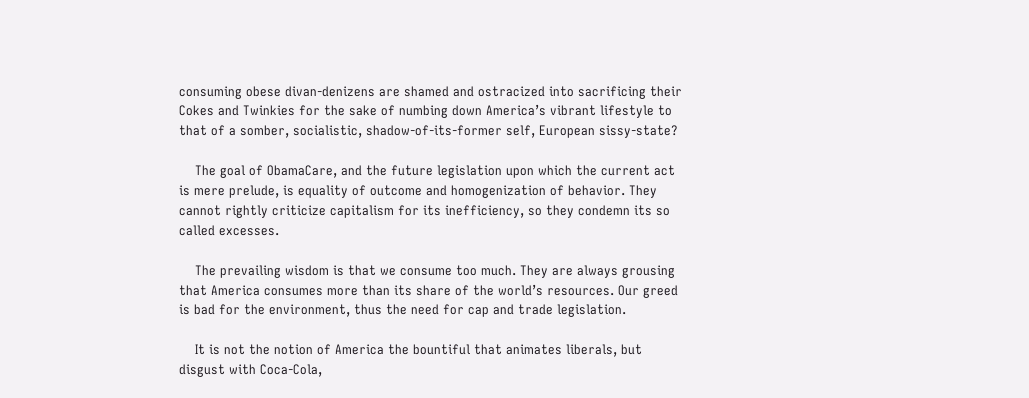consuming obese divan-denizens are shamed and ostracized into sacrificing their Cokes and Twinkies for the sake of numbing down America’s vibrant lifestyle to that of a somber, socialistic, shadow-of-its-former self, European sissy-state?

    The goal of ObamaCare, and the future legislation upon which the current act is mere prelude, is equality of outcome and homogenization of behavior. They cannot rightly criticize capitalism for its inefficiency, so they condemn its so called excesses.

    The prevailing wisdom is that we consume too much. They are always grousing that America consumes more than its share of the world’s resources. Our greed is bad for the environment, thus the need for cap and trade legislation.

    It is not the notion of America the bountiful that animates liberals, but disgust with Coca-Cola,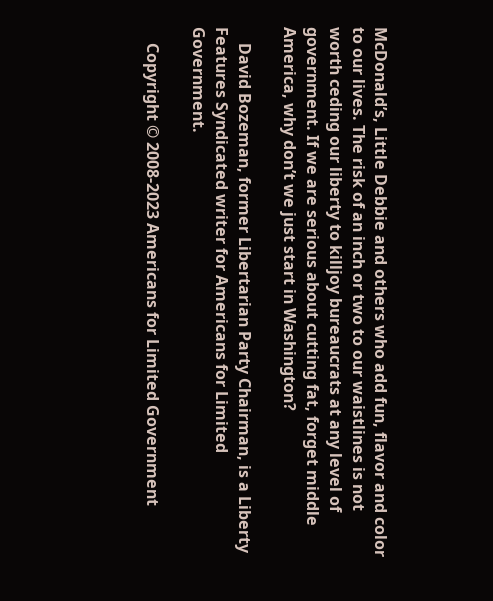McDonald’s, Little Debbie and others who add fun, flavor and color to our lives. The risk of an inch or two to our waistlines is not worth ceding our liberty to killjoy bureaucrats at any level of government. If we are serious about cutting fat, forget middle America, why don’t we just start in Washington?

    David Bozeman, former Libertarian Party Chairman, is a Liberty Features Syndicated writer for Americans for Limited Government.

    Copyright © 2008-2023 Americans for Limited Government